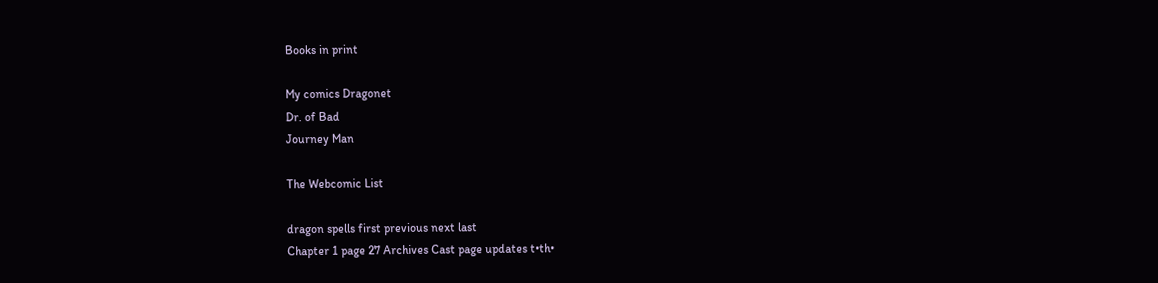Books in print

My comics Dragonet
Dr. of Bad
Journey Man

The Webcomic List

dragon spells first previous next last
Chapter 1 page 27 Archives Cast page updates t•th•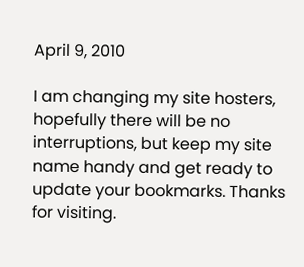April 9, 2010

I am changing my site hosters, hopefully there will be no interruptions, but keep my site name handy and get ready to update your bookmarks. Thanks for visiting.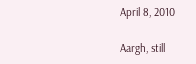April 8, 2010

Aargh, still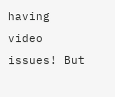having video issues! But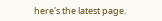here's the latest page.